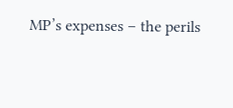MP’s expenses – the perils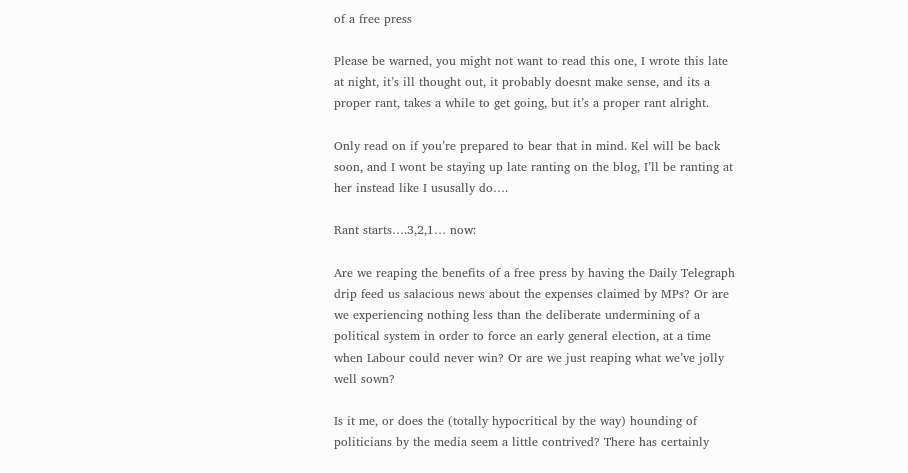of a free press

Please be warned, you might not want to read this one, I wrote this late at night, it’s ill thought out, it probably doesnt make sense, and its a proper rant, takes a while to get going, but it’s a proper rant alright.

Only read on if you’re prepared to bear that in mind. Kel will be back soon, and I wont be staying up late ranting on the blog, I’ll be ranting at her instead like I ususally do….

Rant starts….3,2,1… now:

Are we reaping the benefits of a free press by having the Daily Telegraph drip feed us salacious news about the expenses claimed by MPs? Or are we experiencing nothing less than the deliberate undermining of a political system in order to force an early general election, at a time when Labour could never win? Or are we just reaping what we’ve jolly well sown?

Is it me, or does the (totally hypocritical by the way) hounding of politicians by the media seem a little contrived? There has certainly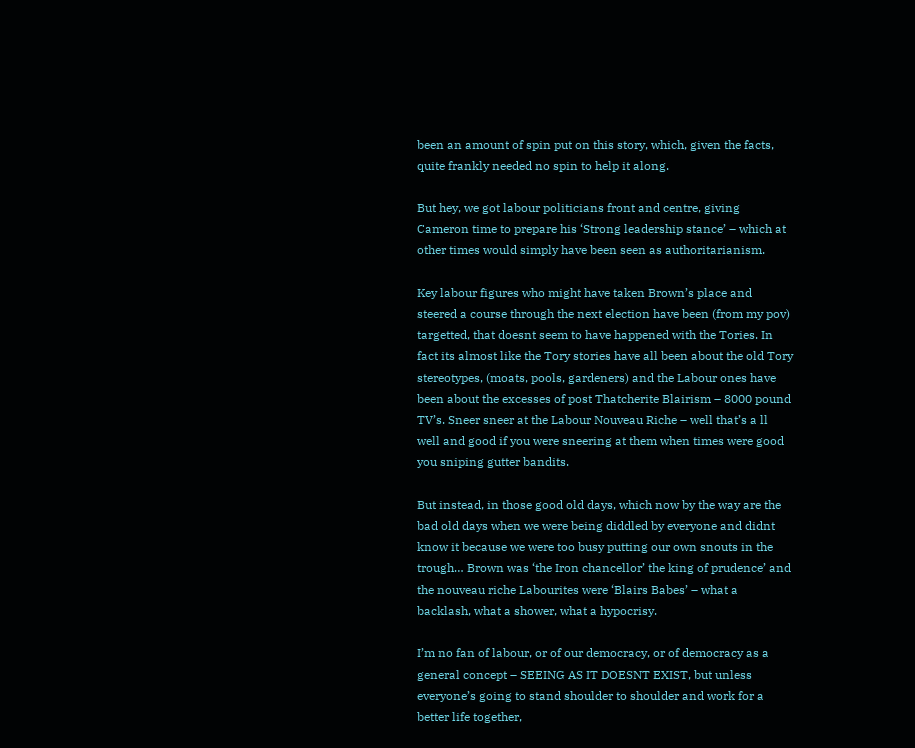been an amount of spin put on this story, which, given the facts, quite frankly needed no spin to help it along.

But hey, we got labour politicians front and centre, giving Cameron time to prepare his ‘Strong leadership stance’ – which at other times would simply have been seen as authoritarianism.

Key labour figures who might have taken Brown’s place and steered a course through the next election have been (from my pov) targetted, that doesnt seem to have happened with the Tories. In fact its almost like the Tory stories have all been about the old Tory stereotypes, (moats, pools, gardeners) and the Labour ones have been about the excesses of post Thatcherite Blairism – 8000 pound TV’s. Sneer sneer at the Labour Nouveau Riche – well that’s a ll well and good if you were sneering at them when times were good you sniping gutter bandits.

But instead, in those good old days, which now by the way are the bad old days when we were being diddled by everyone and didnt know it because we were too busy putting our own snouts in the trough… Brown was ‘the Iron chancellor’ the king of prudence’ and the nouveau riche Labourites were ‘Blairs Babes’ – what a backlash, what a shower, what a hypocrisy.

I’m no fan of labour, or of our democracy, or of democracy as a general concept – SEEING AS IT DOESNT EXIST, but unless everyone’s going to stand shoulder to shoulder and work for a better life together,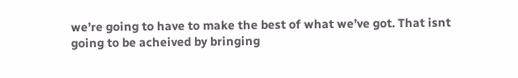we’re going to have to make the best of what we’ve got. That isnt going to be acheived by bringing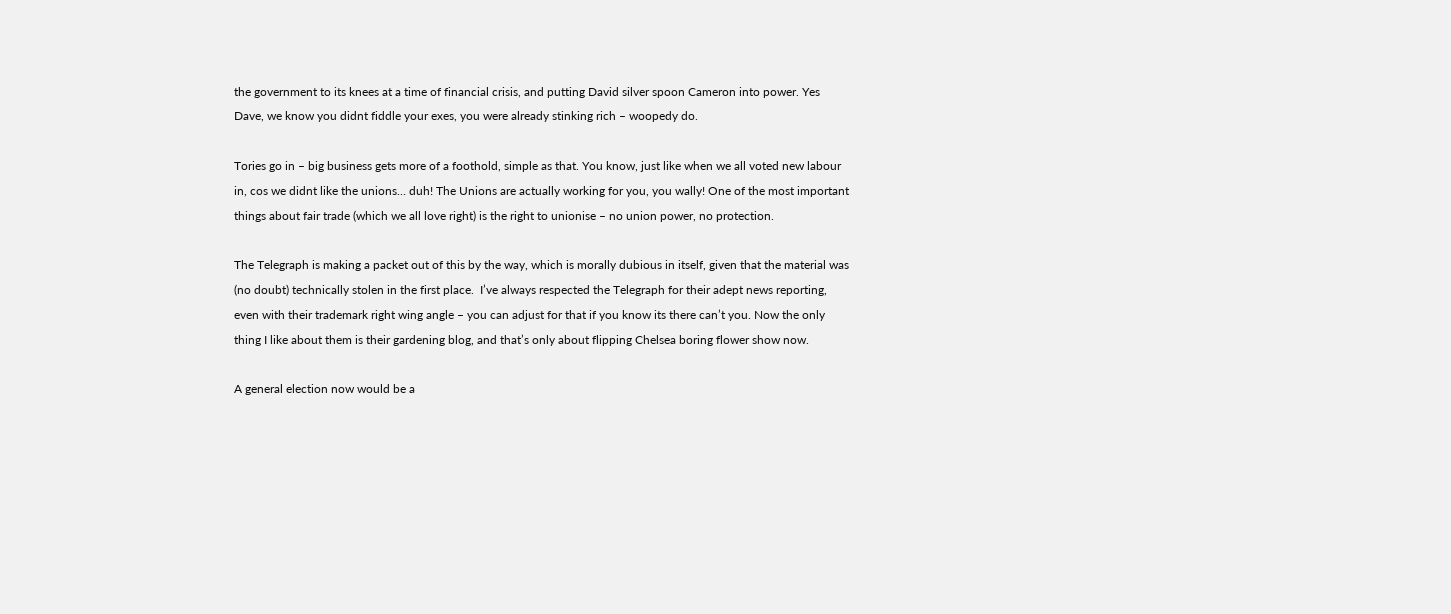the government to its knees at a time of financial crisis, and putting David silver spoon Cameron into power. Yes Dave, we know you didnt fiddle your exes, you were already stinking rich – woopedy do.

Tories go in – big business gets more of a foothold, simple as that. You know, just like when we all voted new labour in, cos we didnt like the unions… duh! The Unions are actually working for you, you wally! One of the most important things about fair trade (which we all love right) is the right to unionise – no union power, no protection.

The Telegraph is making a packet out of this by the way, which is morally dubious in itself, given that the material was (no doubt) technically stolen in the first place.  I’ve always respected the Telegraph for their adept news reporting, even with their trademark right wing angle – you can adjust for that if you know its there can’t you. Now the only thing I like about them is their gardening blog, and that’s only about flipping Chelsea boring flower show now.

A general election now would be a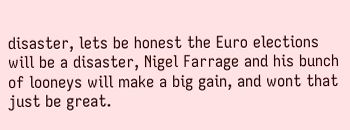disaster, lets be honest the Euro elections will be a disaster, Nigel Farrage and his bunch of looneys will make a big gain, and wont that just be great.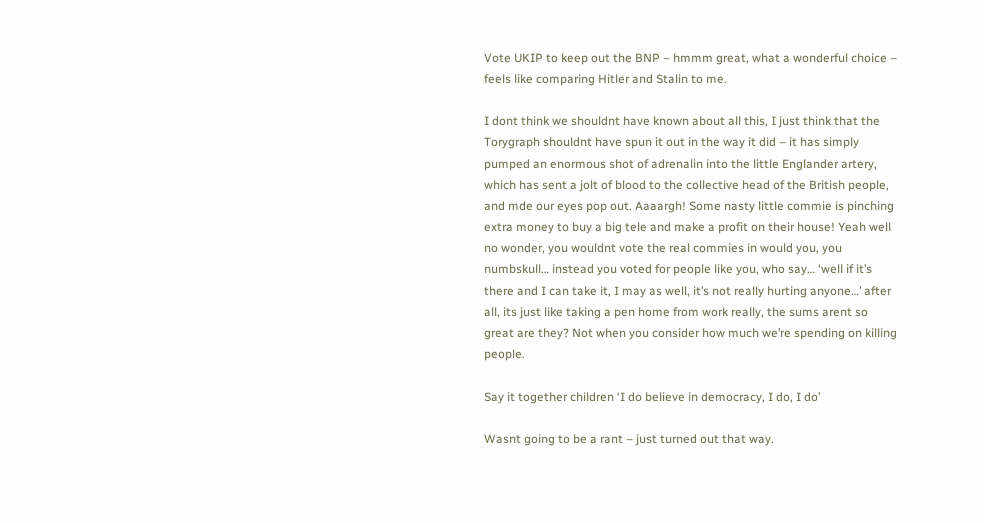Vote UKIP to keep out the BNP – hmmm great, what a wonderful choice – feels like comparing Hitler and Stalin to me.

I dont think we shouldnt have known about all this, I just think that the Torygraph shouldnt have spun it out in the way it did – it has simply pumped an enormous shot of adrenalin into the little Englander artery, which has sent a jolt of blood to the collective head of the British people, and mde our eyes pop out. Aaaargh! Some nasty little commie is pinching extra money to buy a big tele and make a profit on their house! Yeah well no wonder, you wouldnt vote the real commies in would you, you numbskull… instead you voted for people like you, who say… ‘well if it’s there and I can take it, I may as well, it’s not really hurting anyone…’ after all, its just like taking a pen home from work really, the sums arent so great are they? Not when you consider how much we’re spending on killing people.

Say it together children ‘I do believe in democracy, I do, I do’

Wasnt going to be a rant – just turned out that way.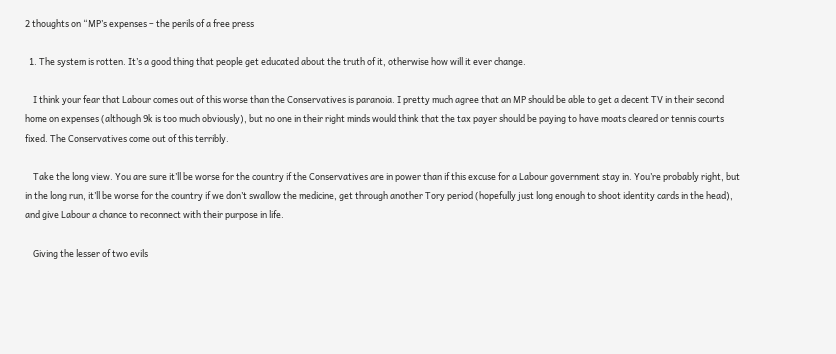2 thoughts on “MP’s expenses – the perils of a free press

  1. The system is rotten. It’s a good thing that people get educated about the truth of it, otherwise how will it ever change.

    I think your fear that Labour comes out of this worse than the Conservatives is paranoia. I pretty much agree that an MP should be able to get a decent TV in their second home on expenses (although 9k is too much obviously), but no one in their right minds would think that the tax payer should be paying to have moats cleared or tennis courts fixed. The Conservatives come out of this terribly.

    Take the long view. You are sure it’ll be worse for the country if the Conservatives are in power than if this excuse for a Labour government stay in. You’re probably right, but in the long run, it’ll be worse for the country if we don’t swallow the medicine, get through another Tory period (hopefully just long enough to shoot identity cards in the head), and give Labour a chance to reconnect with their purpose in life.

    Giving the lesser of two evils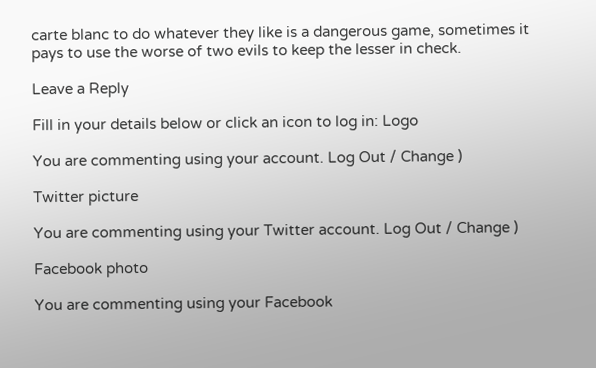carte blanc to do whatever they like is a dangerous game, sometimes it pays to use the worse of two evils to keep the lesser in check.

Leave a Reply

Fill in your details below or click an icon to log in: Logo

You are commenting using your account. Log Out / Change )

Twitter picture

You are commenting using your Twitter account. Log Out / Change )

Facebook photo

You are commenting using your Facebook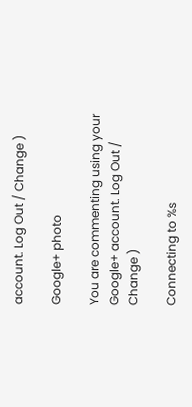account. Log Out / Change )

Google+ photo

You are commenting using your Google+ account. Log Out / Change )

Connecting to %s